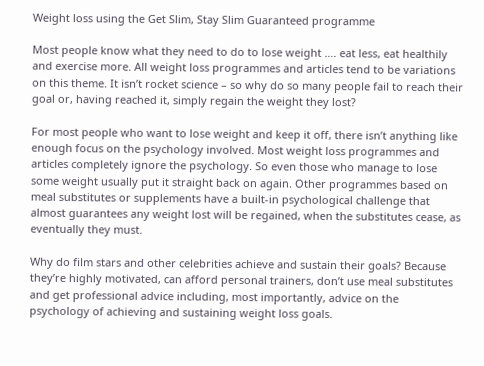Weight loss using the Get Slim, Stay Slim Guaranteed programme

Most people know what they need to do to lose weight …. eat less, eat healthily and exercise more. All weight loss programmes and articles tend to be variations on this theme. It isn’t rocket science – so why do so many people fail to reach their goal or, having reached it, simply regain the weight they lost?

For most people who want to lose weight and keep it off, there isn’t anything like enough focus on the psychology involved. Most weight loss programmes and articles completely ignore the psychology. So even those who manage to lose some weight usually put it straight back on again. Other programmes based on meal substitutes or supplements have a built-in psychological challenge that almost guarantees any weight lost will be regained, when the substitutes cease, as eventually they must.

Why do film stars and other celebrities achieve and sustain their goals? Because they’re highly motivated, can afford personal trainers, don’t use meal substitutes and get professional advice including, most importantly, advice on the psychology of achieving and sustaining weight loss goals.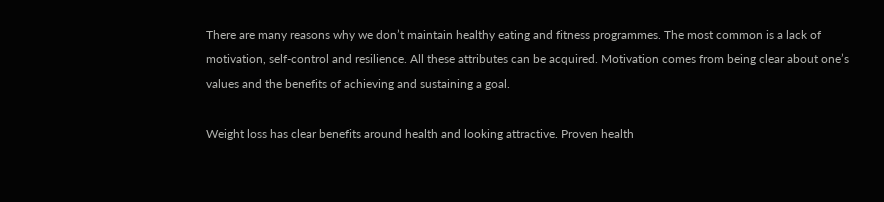There are many reasons why we don’t maintain healthy eating and fitness programmes. The most common is a lack of motivation, self-control and resilience. All these attributes can be acquired. Motivation comes from being clear about one’s values and the benefits of achieving and sustaining a goal.

Weight loss has clear benefits around health and looking attractive. Proven health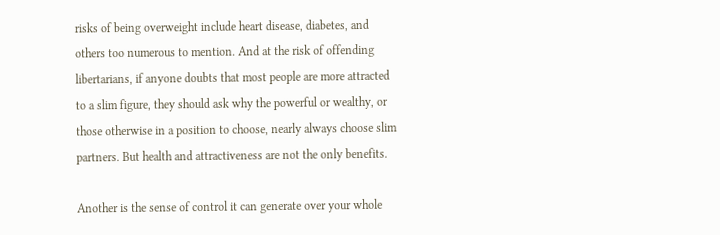risks of being overweight include heart disease, diabetes, and others too numerous to mention. And at the risk of offending libertarians, if anyone doubts that most people are more attracted to a slim figure, they should ask why the powerful or wealthy, or those otherwise in a position to choose, nearly always choose slim partners. But health and attractiveness are not the only benefits.

Another is the sense of control it can generate over your whole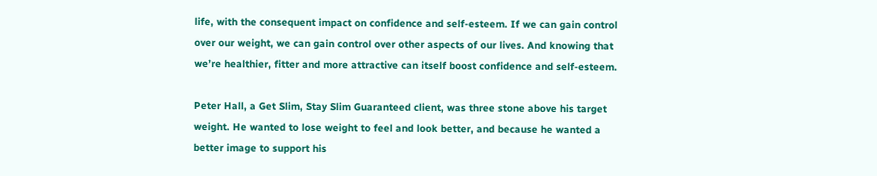life, with the consequent impact on confidence and self-esteem. If we can gain control over our weight, we can gain control over other aspects of our lives. And knowing that we’re healthier, fitter and more attractive can itself boost confidence and self-esteem.

Peter Hall, a Get Slim, Stay Slim Guaranteed client, was three stone above his target weight. He wanted to lose weight to feel and look better, and because he wanted a better image to support his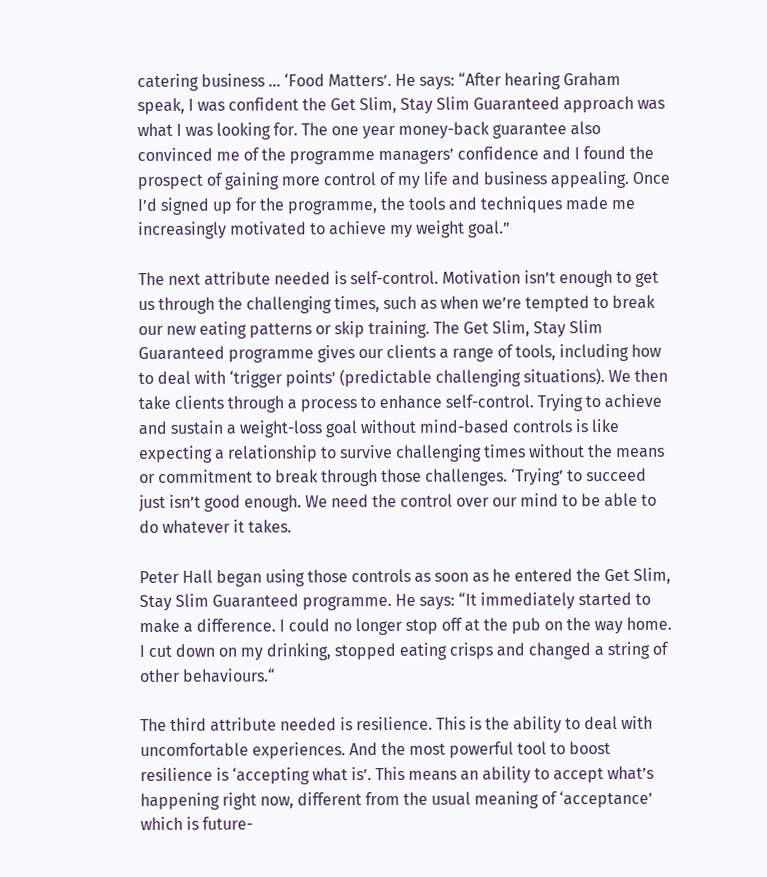catering business … ‘Food Matters’. He says: “After hearing Graham speak, I was confident the Get Slim, Stay Slim Guaranteed approach was what I was looking for. The one year money-back guarantee also convinced me of the programme managers’ confidence and I found the prospect of gaining more control of my life and business appealing. Once I’d signed up for the programme, the tools and techniques made me increasingly motivated to achieve my weight goal.”

The next attribute needed is self-control. Motivation isn’t enough to get us through the challenging times, such as when we’re tempted to break our new eating patterns or skip training. The Get Slim, Stay Slim Guaranteed programme gives our clients a range of tools, including how to deal with ‘trigger points’ (predictable challenging situations). We then take clients through a process to enhance self-control. Trying to achieve and sustain a weight-loss goal without mind-based controls is like expecting a relationship to survive challenging times without the means or commitment to break through those challenges. ‘Trying’ to succeed just isn’t good enough. We need the control over our mind to be able to do whatever it takes.

Peter Hall began using those controls as soon as he entered the Get Slim, Stay Slim Guaranteed programme. He says: “It immediately started to make a difference. I could no longer stop off at the pub on the way home. I cut down on my drinking, stopped eating crisps and changed a string of other behaviours.“

The third attribute needed is resilience. This is the ability to deal with uncomfortable experiences. And the most powerful tool to boost resilience is ‘accepting what is’. This means an ability to accept what’s happening right now, different from the usual meaning of ‘acceptance’ which is future-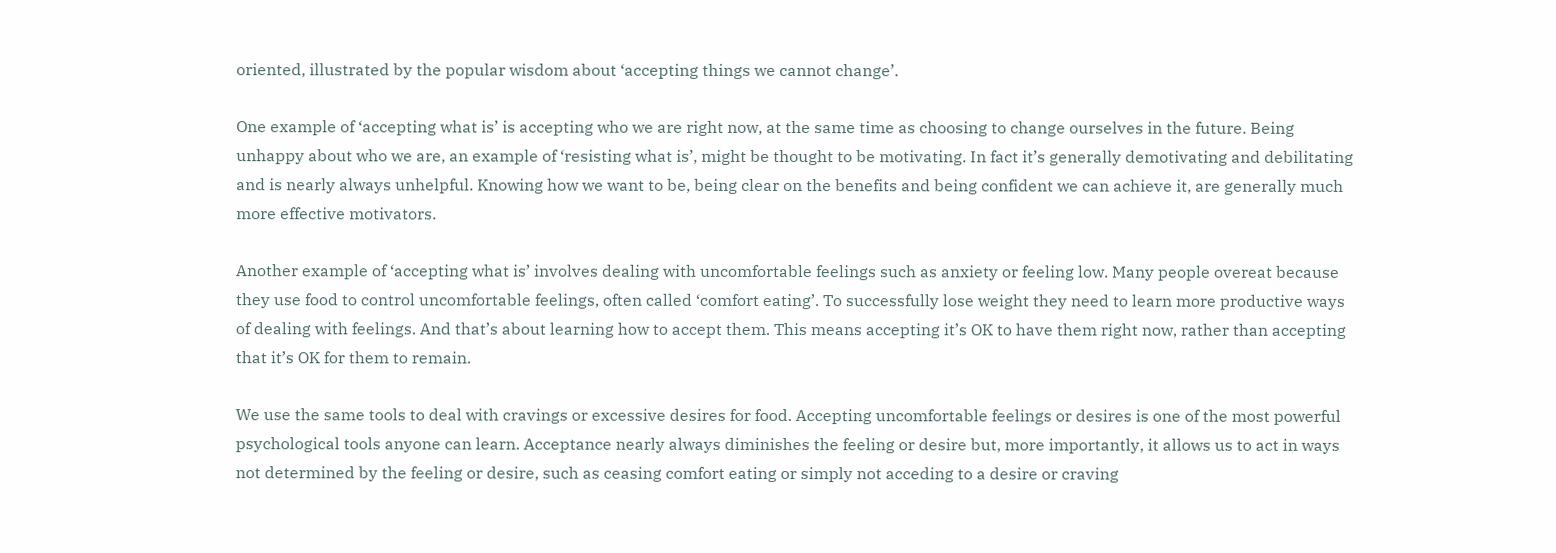oriented, illustrated by the popular wisdom about ‘accepting things we cannot change’.

One example of ‘accepting what is’ is accepting who we are right now, at the same time as choosing to change ourselves in the future. Being unhappy about who we are, an example of ‘resisting what is’, might be thought to be motivating. In fact it’s generally demotivating and debilitating and is nearly always unhelpful. Knowing how we want to be, being clear on the benefits and being confident we can achieve it, are generally much more effective motivators.

Another example of ‘accepting what is’ involves dealing with uncomfortable feelings such as anxiety or feeling low. Many people overeat because they use food to control uncomfortable feelings, often called ‘comfort eating’. To successfully lose weight they need to learn more productive ways of dealing with feelings. And that’s about learning how to accept them. This means accepting it’s OK to have them right now, rather than accepting that it’s OK for them to remain.

We use the same tools to deal with cravings or excessive desires for food. Accepting uncomfortable feelings or desires is one of the most powerful psychological tools anyone can learn. Acceptance nearly always diminishes the feeling or desire but, more importantly, it allows us to act in ways not determined by the feeling or desire, such as ceasing comfort eating or simply not acceding to a desire or craving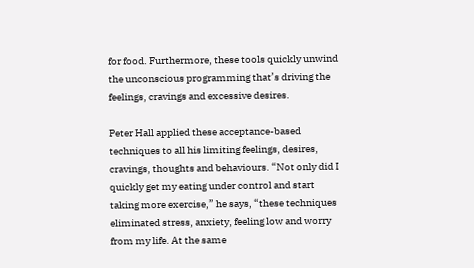for food. Furthermore, these tools quickly unwind the unconscious programming that’s driving the feelings, cravings and excessive desires.

Peter Hall applied these acceptance-based techniques to all his limiting feelings, desires, cravings, thoughts and behaviours. “Not only did I quickly get my eating under control and start taking more exercise,” he says, “these techniques eliminated stress, anxiety, feeling low and worry from my life. At the same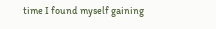time I found myself gaining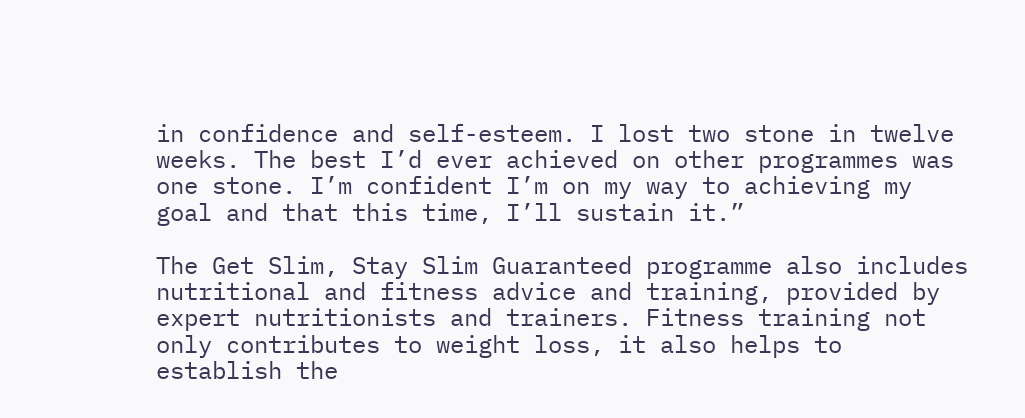in confidence and self-esteem. I lost two stone in twelve weeks. The best I’d ever achieved on other programmes was one stone. I’m confident I’m on my way to achieving my goal and that this time, I’ll sustain it.”

The Get Slim, Stay Slim Guaranteed programme also includes nutritional and fitness advice and training, provided by expert nutritionists and trainers. Fitness training not only contributes to weight loss, it also helps to establish the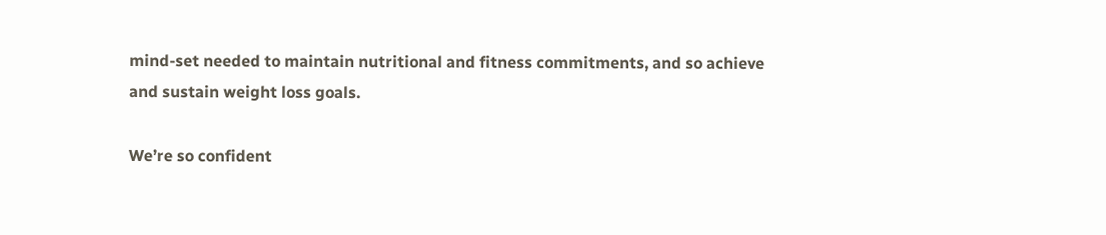mind-set needed to maintain nutritional and fitness commitments, and so achieve and sustain weight loss goals.

We’re so confident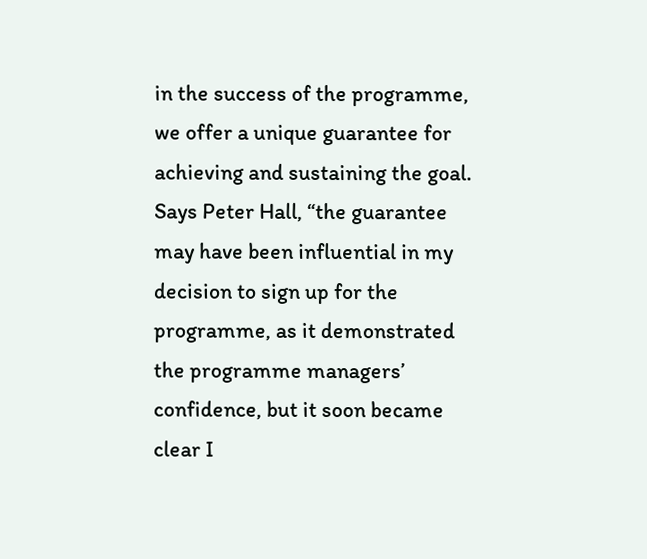in the success of the programme, we offer a unique guarantee for achieving and sustaining the goal. Says Peter Hall, “the guarantee may have been influential in my decision to sign up for the programme, as it demonstrated the programme managers’ confidence, but it soon became clear I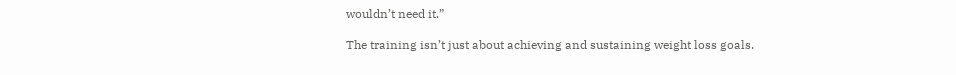wouldn’t need it.”

The training isn’t just about achieving and sustaining weight loss goals.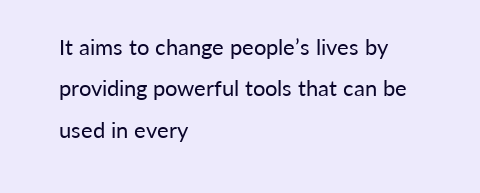It aims to change people’s lives by providing powerful tools that can be used in every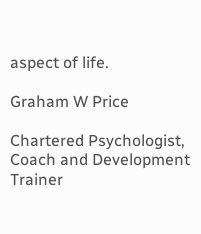aspect of life.

Graham W Price

Chartered Psychologist, Coach and Development Trainer